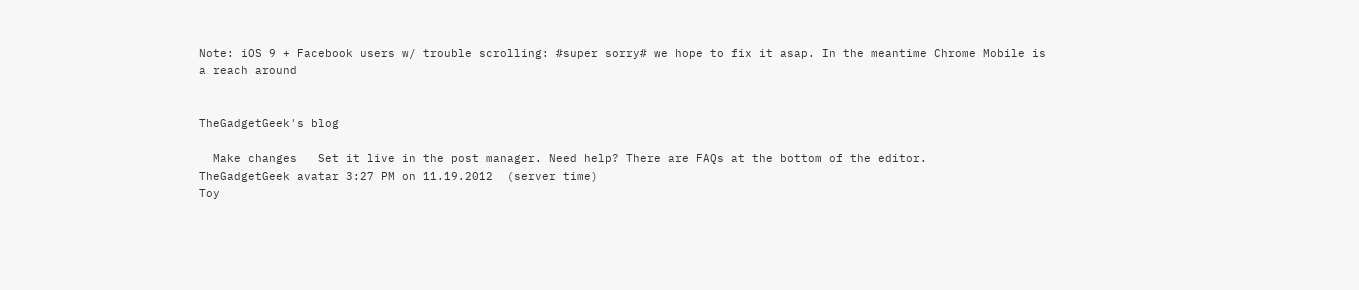Note: iOS 9 + Facebook users w/ trouble scrolling: #super sorry# we hope to fix it asap. In the meantime Chrome Mobile is a reach around


TheGadgetGeek's blog

  Make changes   Set it live in the post manager. Need help? There are FAQs at the bottom of the editor.
TheGadgetGeek avatar 3:27 PM on 11.19.2012  (server time)
Toy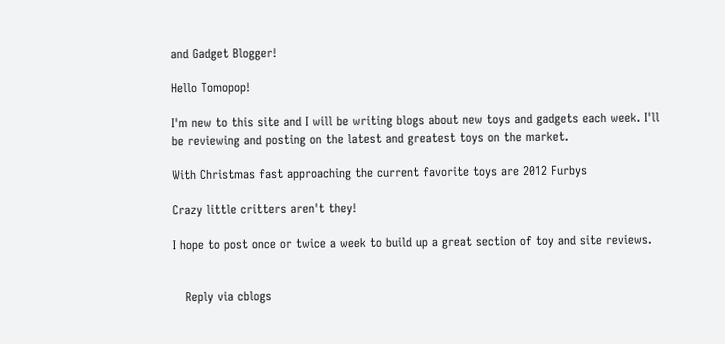and Gadget Blogger!

Hello Tomopop!

I'm new to this site and I will be writing blogs about new toys and gadgets each week. I'll be reviewing and posting on the latest and greatest toys on the market.

With Christmas fast approaching the current favorite toys are 2012 Furbys

Crazy little critters aren't they!

I hope to post once or twice a week to build up a great section of toy and site reviews.


   Reply via cblogs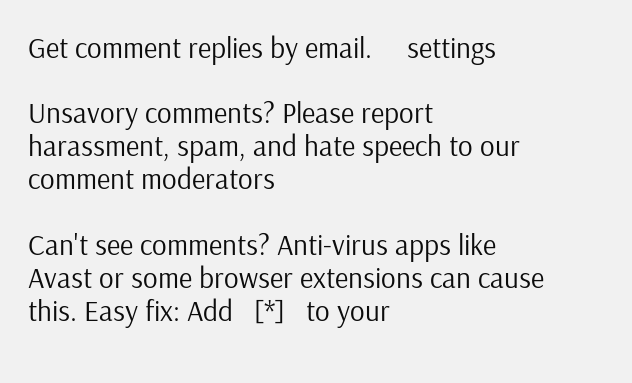Get comment replies by email.     settings

Unsavory comments? Please report harassment, spam, and hate speech to our comment moderators

Can't see comments? Anti-virus apps like Avast or some browser extensions can cause this. Easy fix: Add   [*]   to your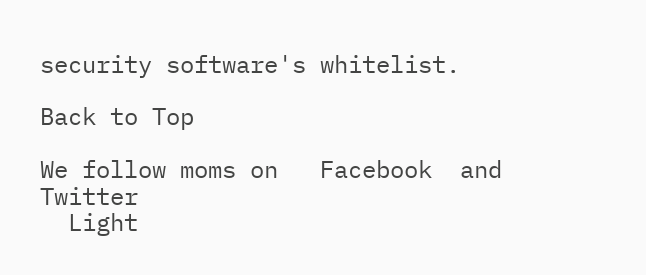security software's whitelist.

Back to Top

We follow moms on   Facebook  and   Twitter
  Light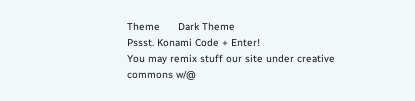Theme      Dark Theme
Pssst. Konami Code + Enter!
You may remix stuff our site under creative commons w/@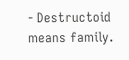- Destructoid means family.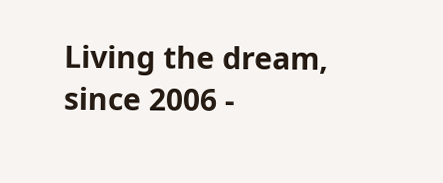Living the dream, since 2006 -